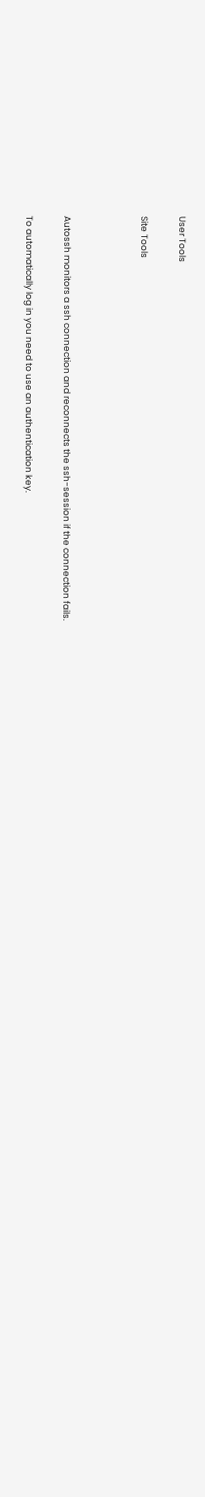User Tools

Site Tools



Autossh monitors a ssh connection and reconnects the ssh-session if the connection fails.

To automatically log in you need to use an authentication key.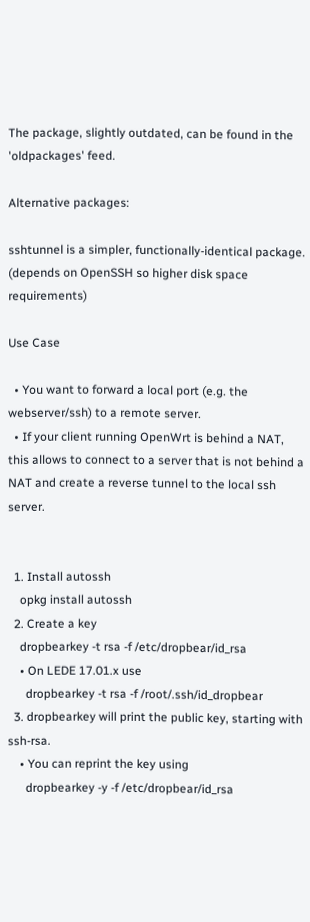The package, slightly outdated, can be found in the 'oldpackages' feed.

Alternative packages:

sshtunnel is a simpler, functionally-identical package. (depends on OpenSSH so higher disk space requirements)

Use Case

  • You want to forward a local port (e.g. the webserver/ssh) to a remote server.
  • If your client running OpenWrt is behind a NAT, this allows to connect to a server that is not behind a NAT and create a reverse tunnel to the local ssh server.


  1. Install autossh
    opkg install autossh
  2. Create a key
    dropbearkey -t rsa -f /etc/dropbear/id_rsa
    • On LEDE 17.01.x use
      dropbearkey -t rsa -f /root/.ssh/id_dropbear
  3. dropbearkey will print the public key, starting with ssh-rsa.
    • You can reprint the key using
      dropbearkey -y -f /etc/dropbear/id_rsa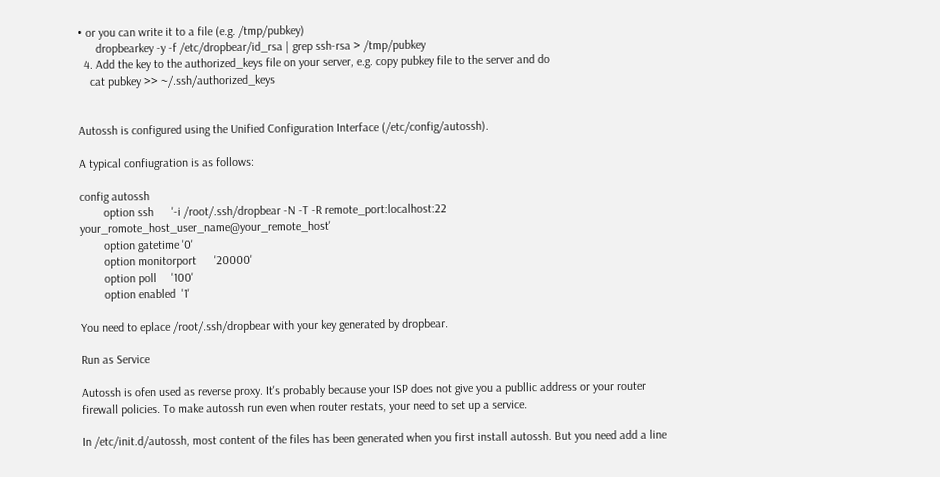• or you can write it to a file (e.g. /tmp/pubkey)
      dropbearkey -y -f /etc/dropbear/id_rsa | grep ssh-rsa > /tmp/pubkey
  4. Add the key to the authorized_keys file on your server, e.g. copy pubkey file to the server and do
    cat pubkey >> ~/.ssh/authorized_keys


Autossh is configured using the Unified Configuration Interface (/etc/config/autossh).

A typical confiugration is as follows:

config autossh
        option ssh      '-i /root/.ssh/dropbear -N -T -R remote_port:localhost:22 your_romote_host_user_name@your_remote_host'
        option gatetime '0'
        option monitorport      '20000'
        option poll     '100'
        option enabled  '1'

You need to eplace /root/.ssh/dropbear with your key generated by dropbear.

Run as Service

Autossh is ofen used as reverse proxy. It's probably because your ISP does not give you a publlic address or your router firewall policies. To make autossh run even when router restats, your need to set up a service.

In /etc/init.d/autossh, most content of the files has been generated when you first install autossh. But you need add a line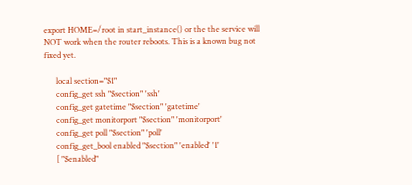export HOME=/root in start_instance() or the the service will NOT work when the router reboots. This is a known bug not fixed yet.

      local section="$1"
      config_get ssh "$section" 'ssh'
      config_get gatetime "$section" 'gatetime'
      config_get monitorport "$section" 'monitorport'
      config_get poll "$section" 'poll'
      config_get_bool enabled "$section" 'enabled' '1'
      [ "$enabled"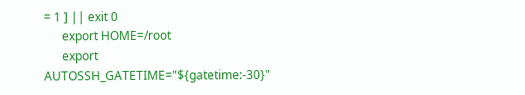= 1 ] || exit 0
      export HOME=/root
      export AUTOSSH_GATETIME="${gatetime:-30}"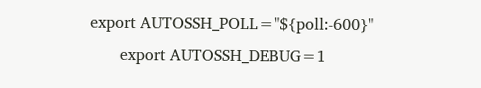export AUTOSSH_POLL="${poll:-600}"
      export AUTOSSH_DEBUG=1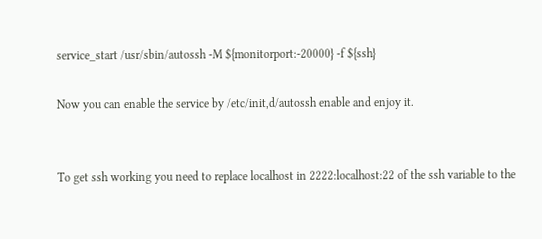service_start /usr/sbin/autossh -M ${monitorport:-20000} -f ${ssh}

Now you can enable the service by /etc/init,d/autossh enable and enjoy it.


To get ssh working you need to replace localhost in 2222:localhost:22 of the ssh variable to the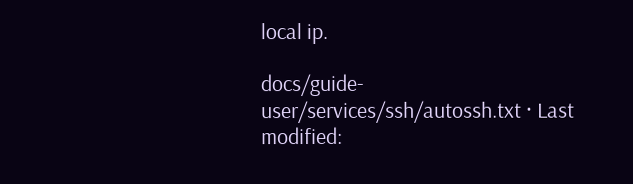local ip.

docs/guide-user/services/ssh/autossh.txt · Last modified: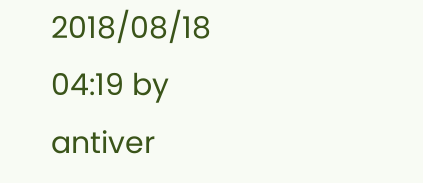2018/08/18 04:19 by antiver